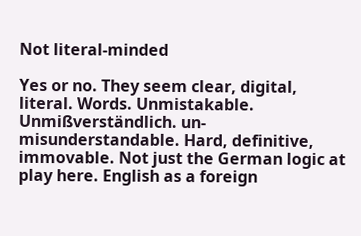Not literal-minded

Yes or no. They seem clear, digital, literal. Words. Unmistakable. Unmißverständlich. un-misunderstandable. Hard, definitive, immovable. Not just the German logic at play here. English as a foreign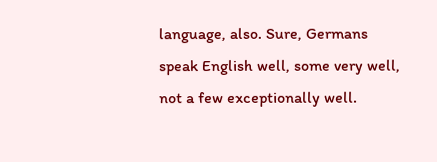language, also. Sure, Germans speak English well, some very well, not a few exceptionally well.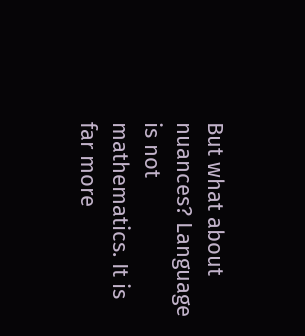But what about nuances? Language is not mathematics. It is far more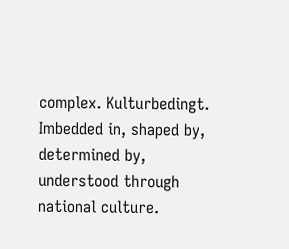complex. Kulturbedingt. Imbedded in, shaped by, determined by, understood through national culture.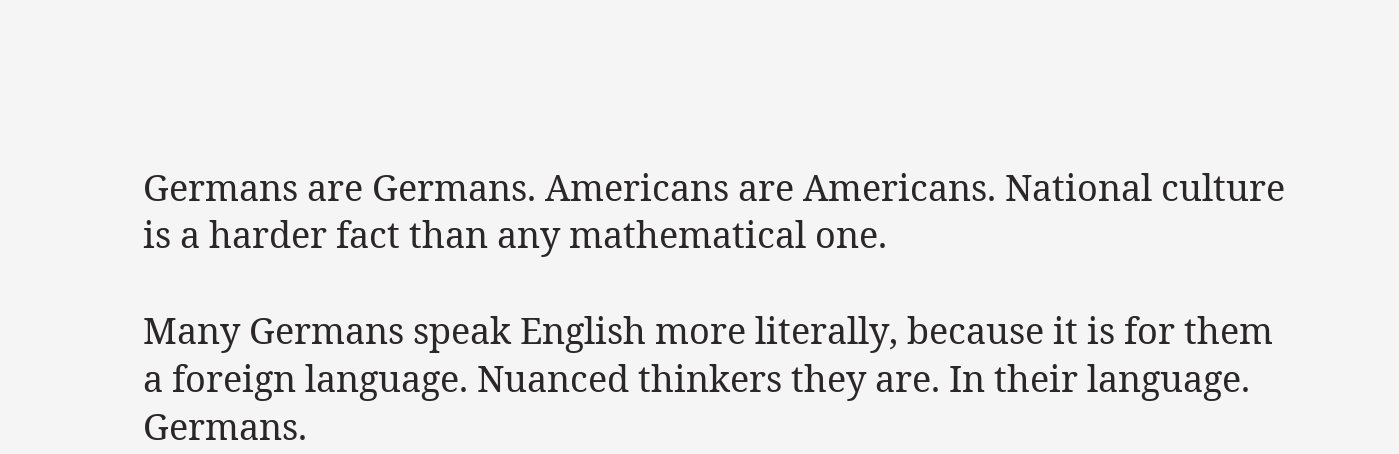Germans are Germans. Americans are Americans. National culture is a harder fact than any mathematical one.

Many Germans speak English more literally, because it is for them a foreign language. Nuanced thinkers they are. In their language. Germans.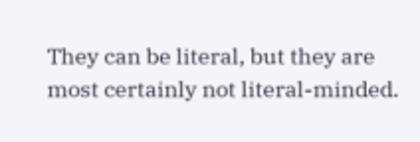They can be literal, but they are most certainly not literal-minded.